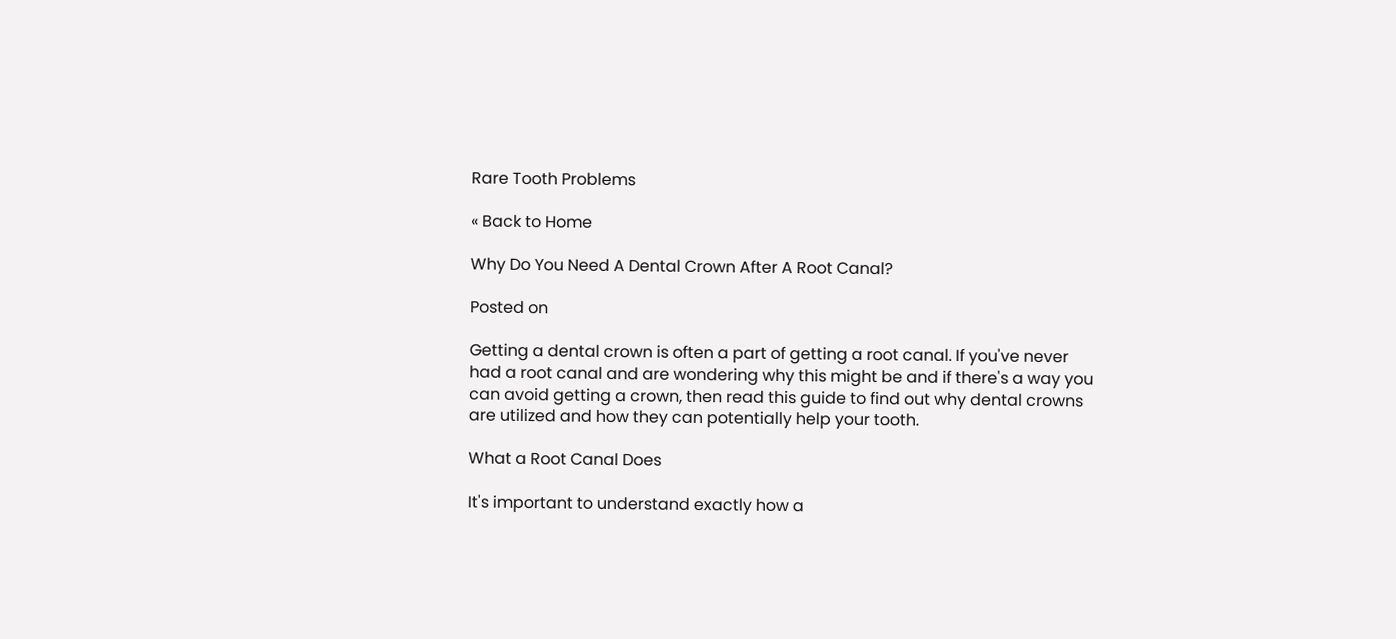Rare Tooth Problems

« Back to Home

Why Do You Need A Dental Crown After A Root Canal?

Posted on

Getting a dental crown is often a part of getting a root canal. If you've never had a root canal and are wondering why this might be and if there's a way you can avoid getting a crown, then read this guide to find out why dental crowns are utilized and how they can potentially help your tooth.

What a Root Canal Does

It's important to understand exactly how a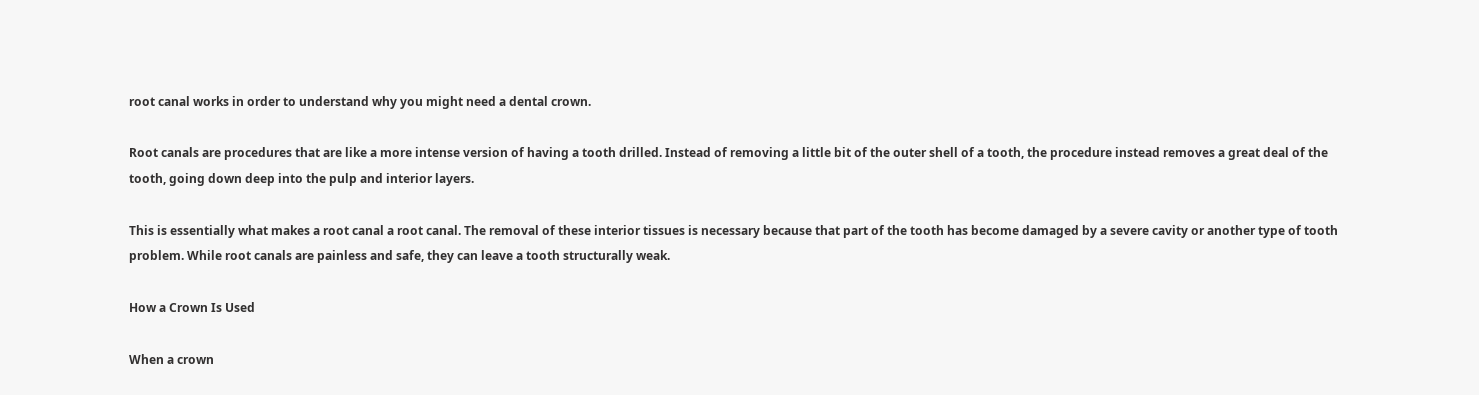root canal works in order to understand why you might need a dental crown.

Root canals are procedures that are like a more intense version of having a tooth drilled. Instead of removing a little bit of the outer shell of a tooth, the procedure instead removes a great deal of the tooth, going down deep into the pulp and interior layers.

This is essentially what makes a root canal a root canal. The removal of these interior tissues is necessary because that part of the tooth has become damaged by a severe cavity or another type of tooth problem. While root canals are painless and safe, they can leave a tooth structurally weak.

How a Crown Is Used

When a crown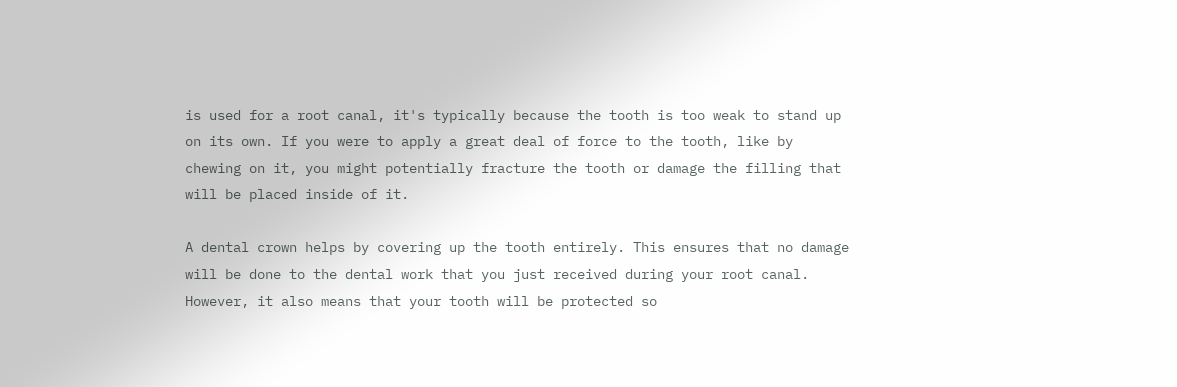is used for a root canal, it's typically because the tooth is too weak to stand up on its own. If you were to apply a great deal of force to the tooth, like by chewing on it, you might potentially fracture the tooth or damage the filling that will be placed inside of it.

A dental crown helps by covering up the tooth entirely. This ensures that no damage will be done to the dental work that you just received during your root canal. However, it also means that your tooth will be protected so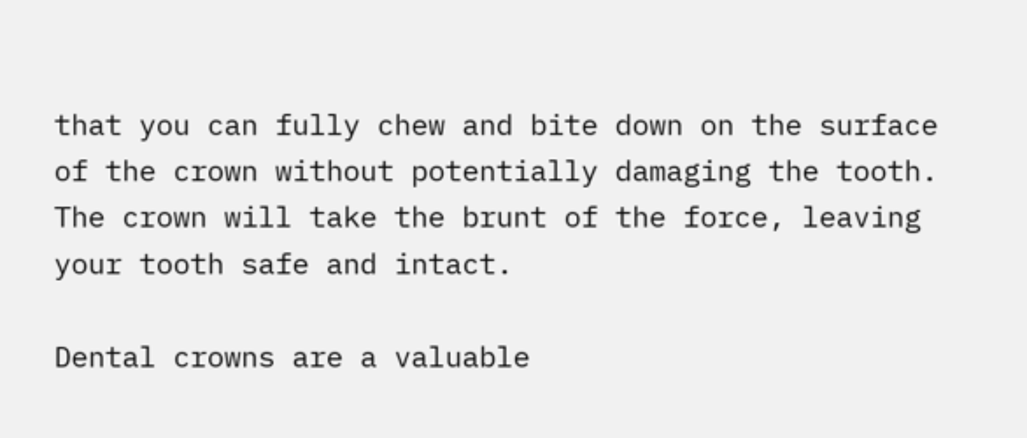that you can fully chew and bite down on the surface of the crown without potentially damaging the tooth. The crown will take the brunt of the force, leaving your tooth safe and intact.

Dental crowns are a valuable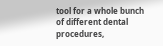tool for a whole bunch of different dental procedures,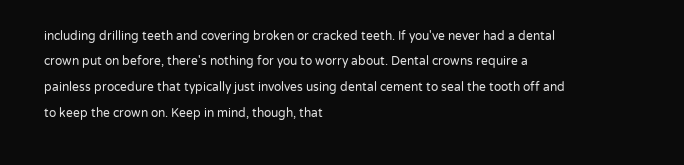including drilling teeth and covering broken or cracked teeth. If you've never had a dental crown put on before, there's nothing for you to worry about. Dental crowns require a painless procedure that typically just involves using dental cement to seal the tooth off and to keep the crown on. Keep in mind, though, that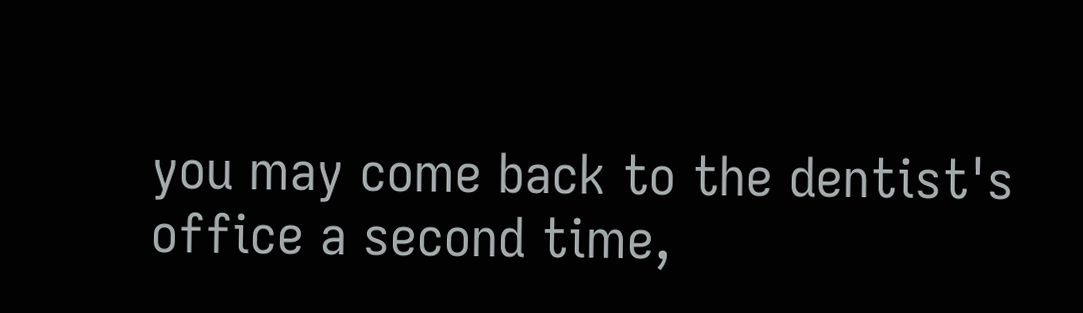you may come back to the dentist's office a second time,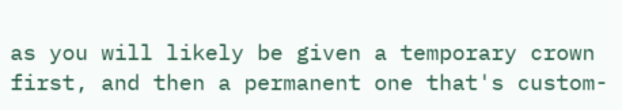as you will likely be given a temporary crown first, and then a permanent one that's custom-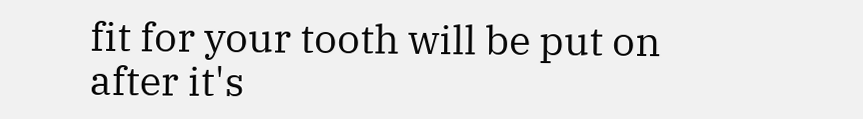fit for your tooth will be put on after it's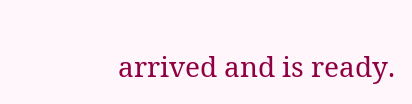arrived and is ready.